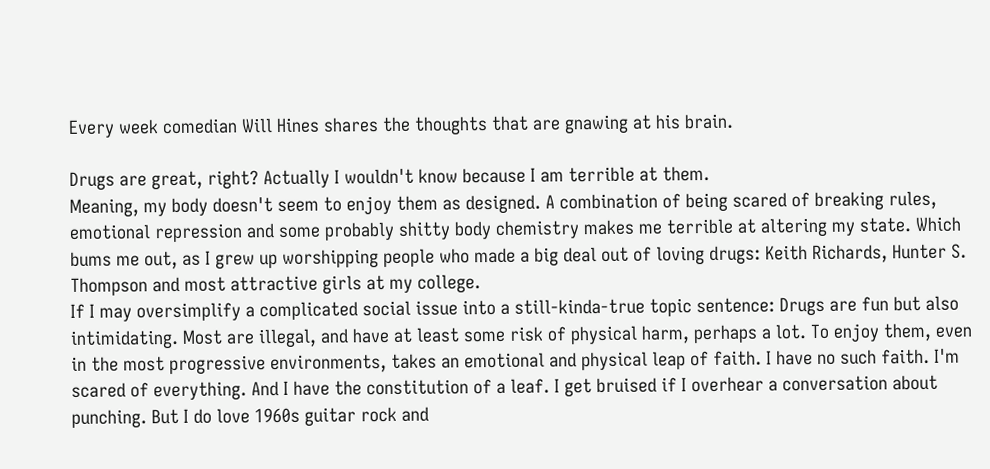Every week comedian Will Hines shares the thoughts that are gnawing at his brain.

Drugs are great, right? Actually I wouldn't know because I am terrible at them.
Meaning, my body doesn't seem to enjoy them as designed. A combination of being scared of breaking rules, emotional repression and some probably shitty body chemistry makes me terrible at altering my state. Which bums me out, as I grew up worshipping people who made a big deal out of loving drugs: Keith Richards, Hunter S. Thompson and most attractive girls at my college.
If I may oversimplify a complicated social issue into a still-kinda-true topic sentence: Drugs are fun but also intimidating. Most are illegal, and have at least some risk of physical harm, perhaps a lot. To enjoy them, even in the most progressive environments, takes an emotional and physical leap of faith. I have no such faith. I'm scared of everything. And I have the constitution of a leaf. I get bruised if I overhear a conversation about punching. But I do love 1960s guitar rock and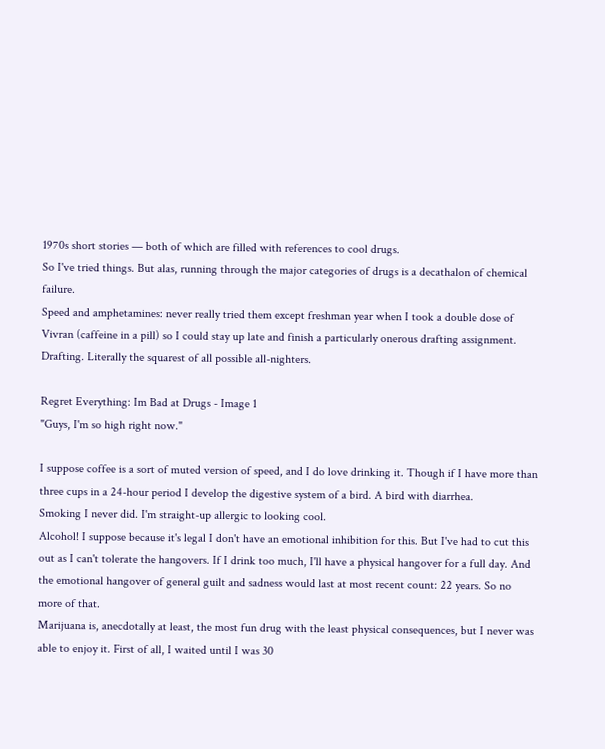1970s short stories — both of which are filled with references to cool drugs.
So I've tried things. But alas, running through the major categories of drugs is a decathalon of chemical failure.
Speed and amphetamines: never really tried them except freshman year when I took a double dose of Vivran (caffeine in a pill) so I could stay up late and finish a particularly onerous drafting assignment. Drafting. Literally the squarest of all possible all-nighters.

Regret Everything: Im Bad at Drugs - Image 1
"Guys, I'm so high right now."

I suppose coffee is a sort of muted version of speed, and I do love drinking it. Though if I have more than three cups in a 24-hour period I develop the digestive system of a bird. A bird with diarrhea.
Smoking I never did. I'm straight-up allergic to looking cool.
Alcohol! I suppose because it's legal I don't have an emotional inhibition for this. But I've had to cut this out as I can't tolerate the hangovers. If I drink too much, I'll have a physical hangover for a full day. And the emotional hangover of general guilt and sadness would last at most recent count: 22 years. So no more of that.
Marijuana is, anecdotally at least, the most fun drug with the least physical consequences, but I never was able to enjoy it. First of all, I waited until I was 30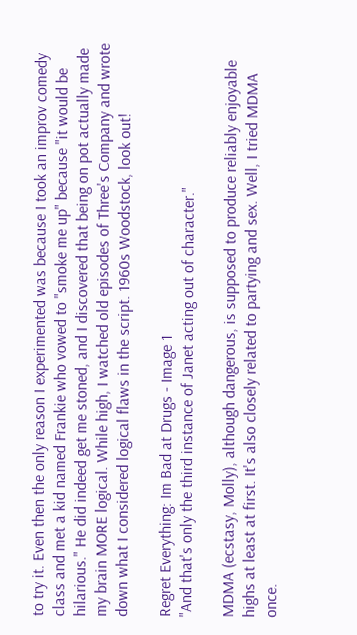to try it. Even then the only reason I experimented was because I took an improv comedy class and met a kid named Frankie who vowed to "smoke me up" because "it would be hilarious." He did indeed get me stoned, and I discovered that being on pot actually made my brain MORE logical. While high, I watched old episodes of Three's Company and wrote down what I considered logical flaws in the script. 1960s Woodstock, look out!

Regret Everything: Im Bad at Drugs - Image 1
"And that's only the third instance of Janet acting out of character."

MDMA (ecstasy, Molly), although dangerous, is supposed to produce reliably enjoyable highs at least at first. It's also closely related to partying and sex. Well, I tried MDMA once.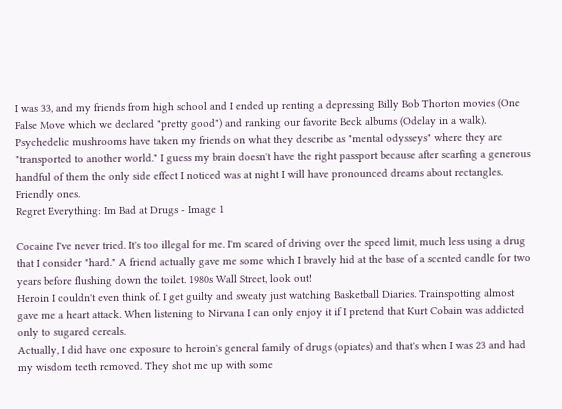I was 33, and my friends from high school and I ended up renting a depressing Billy Bob Thorton movies (One False Move which we declared "pretty good") and ranking our favorite Beck albums (Odelay in a walk).
Psychedelic mushrooms have taken my friends on what they describe as "mental odysseys" where they are "transported to another world." I guess my brain doesn't have the right passport because after scarfing a generous handful of them the only side effect I noticed was at night I will have pronounced dreams about rectangles. Friendly ones.
Regret Everything: Im Bad at Drugs - Image 1

Cocaine I've never tried. It's too illegal for me. I'm scared of driving over the speed limit, much less using a drug that I consider "hard." A friend actually gave me some which I bravely hid at the base of a scented candle for two years before flushing down the toilet. 1980s Wall Street, look out!
Heroin I couldn't even think of. I get guilty and sweaty just watching Basketball Diaries. Trainspotting almost gave me a heart attack. When listening to Nirvana I can only enjoy it if I pretend that Kurt Cobain was addicted only to sugared cereals.
Actually, I did have one exposure to heroin's general family of drugs (opiates) and that's when I was 23 and had my wisdom teeth removed. They shot me up with some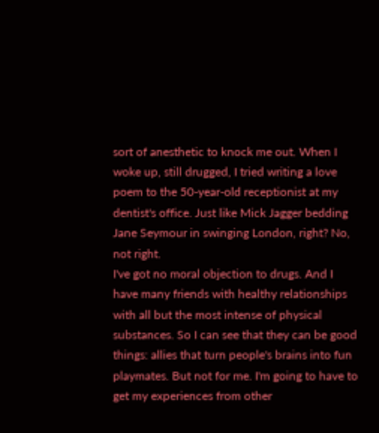sort of anesthetic to knock me out. When I woke up, still drugged, I tried writing a love poem to the 50-year-old receptionist at my dentist's office. Just like Mick Jagger bedding Jane Seymour in swinging London, right? No, not right.
I've got no moral objection to drugs. And I have many friends with healthy relationships with all but the most intense of physical substances. So I can see that they can be good things: allies that turn people's brains into fun playmates. But not for me. I'm going to have to get my experiences from other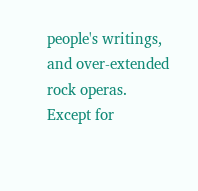people's writings, and over-extended rock operas.
Except for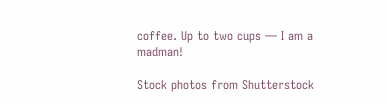coffee. Up to two cups — I am a madman!

Stock photos from Shutterstock